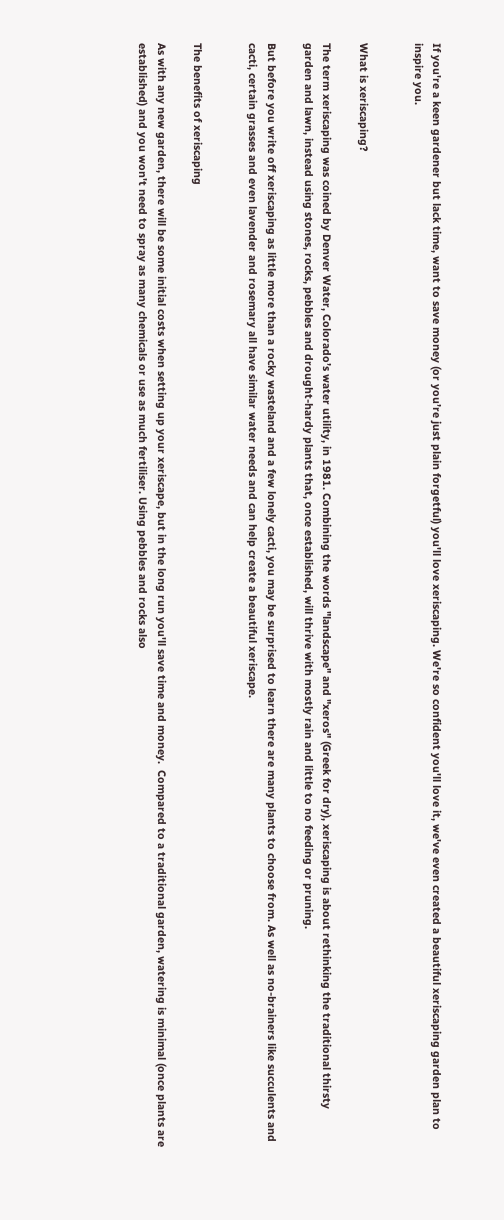If you're a keen gardener but lack time, want to save money (or you’re just plain forgetful) you'll love xeriscaping. We're so confident you'll love it, we've even created a beautiful xeriscaping garden plan to inspire you.


What is xeriscaping?

The term xeriscaping was coined by Denver Water, Colorado’s water utility, in 1981. Combining the words "landscape" and "xeros" (Greek for dry), xeriscaping is about rethinking the traditional thirsty garden and lawn, instead using stones, rocks, pebbles and drought-hardy plants that, once established, will thrive with mostly rain and little to no feeding or pruning.

But before you write off xeriscaping as little more than a rocky wasteland and a few lonely cacti, you may be surprised to learn there are many plants to choose from. As well as no-brainers like succulents and cacti, certain grasses and even lavender and rosemary all have similar water needs and can help create a beautiful xeriscape.


The benefits of xeriscaping

As with any new garden, there will be some initial costs when setting up your xeriscape, but in the long run you'll save time and money.  Compared to a traditional garden, watering is minimal (once plants are established) and you won't need to spray as many chemicals or use as much fertiliser. Using pebbles and rocks also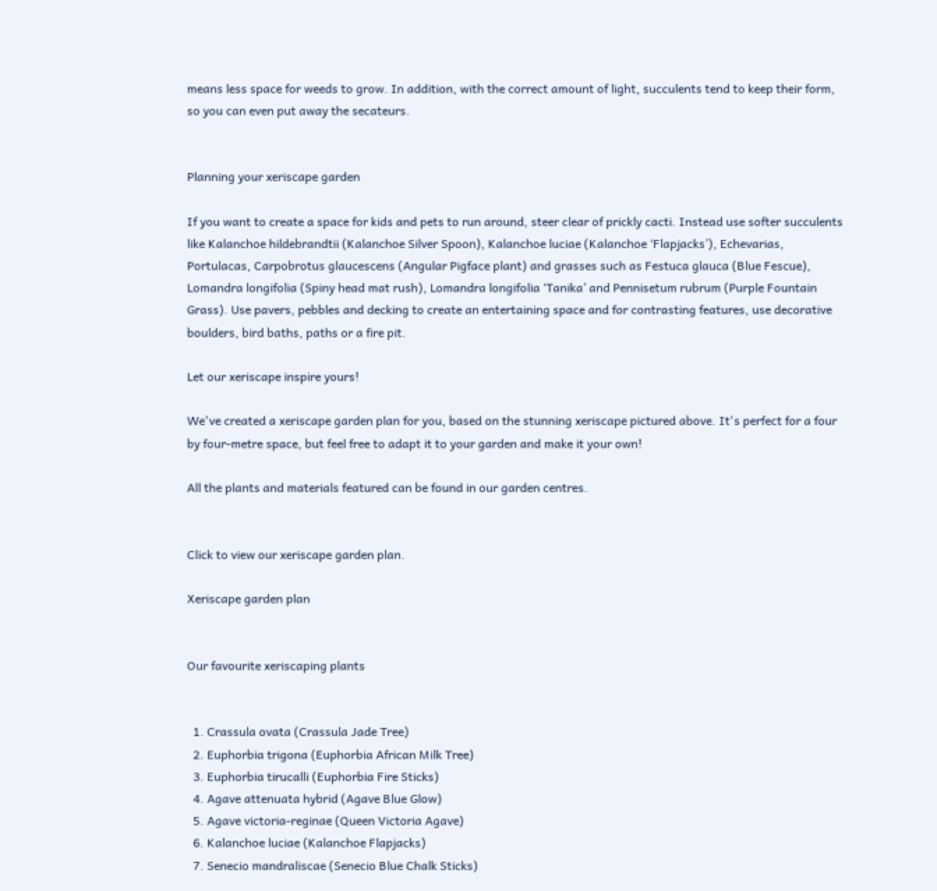means less space for weeds to grow. In addition, with the correct amount of light, succulents tend to keep their form, so you can even put away the secateurs.


Planning your xeriscape garden

If you want to create a space for kids and pets to run around, steer clear of prickly cacti. Instead use softer succulents like Kalanchoe hildebrandtii (Kalanchoe Silver Spoon), Kalanchoe luciae (Kalanchoe ‘Flapjacks’), Echevarias, Portulacas, Carpobrotus glaucescens (Angular Pigface plant) and grasses such as Festuca glauca (Blue Fescue), Lomandra longifolia (Spiny head mat rush), Lomandra longifolia ‘Tanika’ and Pennisetum rubrum (Purple Fountain Grass). Use pavers, pebbles and decking to create an entertaining space and for contrasting features, use decorative boulders, bird baths, paths or a fire pit.

Let our xeriscape inspire yours!

We've created a xeriscape garden plan for you, based on the stunning xeriscape pictured above. It's perfect for a four by four-metre space, but feel free to adapt it to your garden and make it your own!

All the plants and materials featured can be found in our garden centres.


Click to view our xeriscape garden plan.

Xeriscape garden plan


Our favourite xeriscaping plants


  1. Crassula ovata (Crassula Jade Tree)
  2. Euphorbia trigona (Euphorbia African Milk Tree)
  3. Euphorbia tirucalli (Euphorbia Fire Sticks)
  4. Agave attenuata hybrid (Agave Blue Glow)
  5. Agave victoria-reginae (Queen Victoria Agave)
  6. Kalanchoe luciae (Kalanchoe Flapjacks)
  7. Senecio mandraliscae (Senecio Blue Chalk Sticks)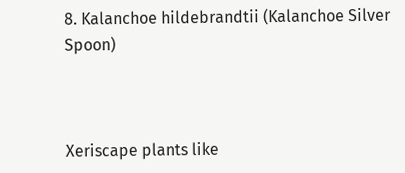8. Kalanchoe hildebrandtii (Kalanchoe Silver Spoon)



Xeriscape plants like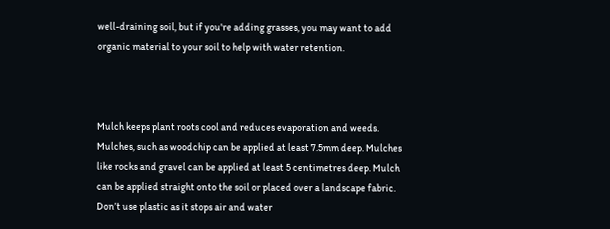well-draining soil, but if you're adding grasses, you may want to add organic material to your soil to help with water retention.



Mulch keeps plant roots cool and reduces evaporation and weeds. Mulches, such as woodchip can be applied at least 7.5mm deep. Mulches like rocks and gravel can be applied at least 5 centimetres deep. Mulch can be applied straight onto the soil or placed over a landscape fabric. Don’t use plastic as it stops air and water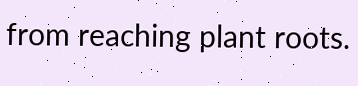from reaching plant roots.